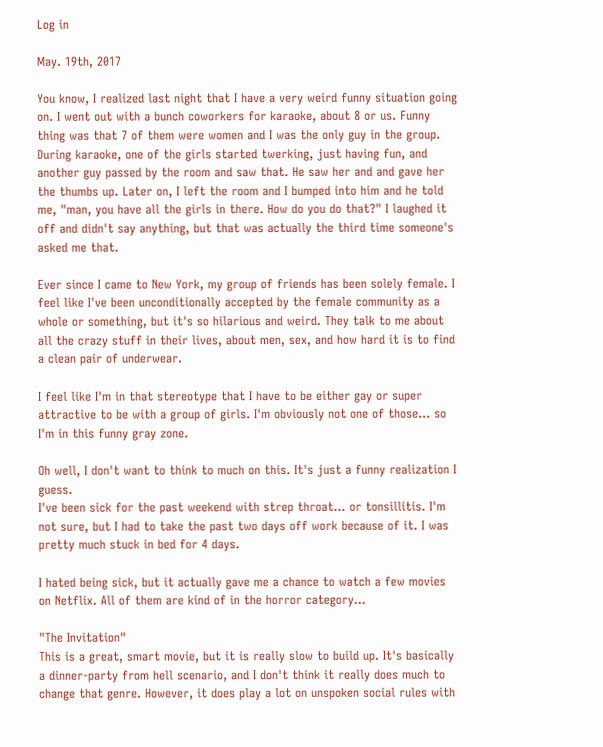Log in

May. 19th, 2017

You know, I realized last night that I have a very weird funny situation going on. I went out with a bunch coworkers for karaoke, about 8 or us. Funny thing was that 7 of them were women and I was the only guy in the group. During karaoke, one of the girls started twerking, just having fun, and another guy passed by the room and saw that. He saw her and and gave her the thumbs up. Later on, I left the room and I bumped into him and he told me, "man, you have all the girls in there. How do you do that?" I laughed it off and didn't say anything, but that was actually the third time someone's asked me that.

Ever since I came to New York, my group of friends has been solely female. I feel like I've been unconditionally accepted by the female community as a whole or something, but it's so hilarious and weird. They talk to me about all the crazy stuff in their lives, about men, sex, and how hard it is to find a clean pair of underwear.

I feel like I'm in that stereotype that I have to be either gay or super attractive to be with a group of girls. I'm obviously not one of those... so I'm in this funny gray zone.

Oh well, I don't want to think to much on this. It's just a funny realization I guess.
I've been sick for the past weekend with strep throat... or tonsillitis. I'm not sure, but I had to take the past two days off work because of it. I was pretty much stuck in bed for 4 days.

I hated being sick, but it actually gave me a chance to watch a few movies on Netflix. All of them are kind of in the horror category...

"The Invitation"
This is a great, smart movie, but it is really slow to build up. It's basically a dinner-party from hell scenario, and I don't think it really does much to change that genre. However, it does play a lot on unspoken social rules with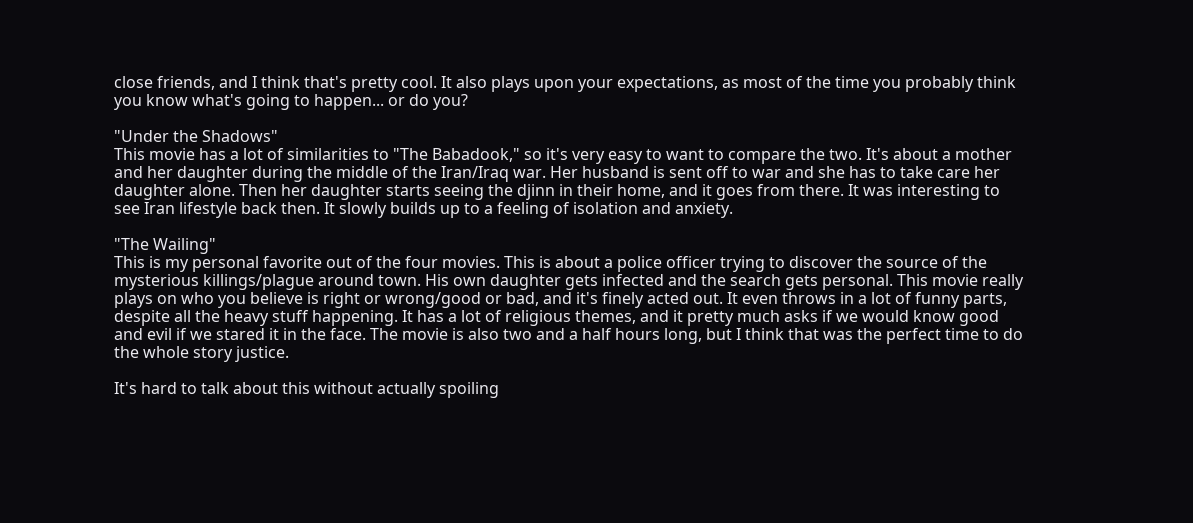close friends, and I think that's pretty cool. It also plays upon your expectations, as most of the time you probably think you know what's going to happen... or do you?

"Under the Shadows"
This movie has a lot of similarities to "The Babadook," so it's very easy to want to compare the two. It's about a mother and her daughter during the middle of the Iran/Iraq war. Her husband is sent off to war and she has to take care her daughter alone. Then her daughter starts seeing the djinn in their home, and it goes from there. It was interesting to see Iran lifestyle back then. It slowly builds up to a feeling of isolation and anxiety.

"The Wailing"
This is my personal favorite out of the four movies. This is about a police officer trying to discover the source of the mysterious killings/plague around town. His own daughter gets infected and the search gets personal. This movie really plays on who you believe is right or wrong/good or bad, and it's finely acted out. It even throws in a lot of funny parts, despite all the heavy stuff happening. It has a lot of religious themes, and it pretty much asks if we would know good and evil if we stared it in the face. The movie is also two and a half hours long, but I think that was the perfect time to do the whole story justice.

It's hard to talk about this without actually spoiling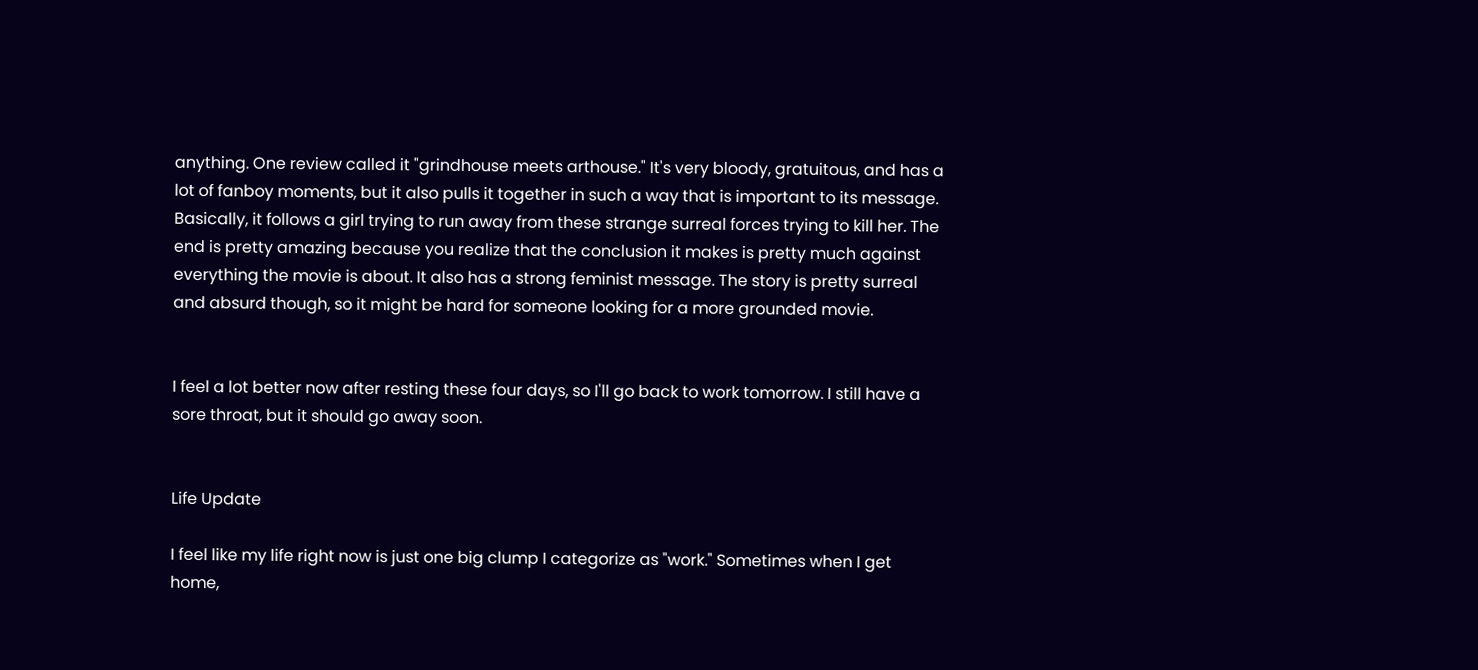anything. One review called it "grindhouse meets arthouse." It's very bloody, gratuitous, and has a lot of fanboy moments, but it also pulls it together in such a way that is important to its message. Basically, it follows a girl trying to run away from these strange surreal forces trying to kill her. The end is pretty amazing because you realize that the conclusion it makes is pretty much against everything the movie is about. It also has a strong feminist message. The story is pretty surreal and absurd though, so it might be hard for someone looking for a more grounded movie.


I feel a lot better now after resting these four days, so I'll go back to work tomorrow. I still have a sore throat, but it should go away soon.


Life Update

I feel like my life right now is just one big clump I categorize as "work." Sometimes when I get home,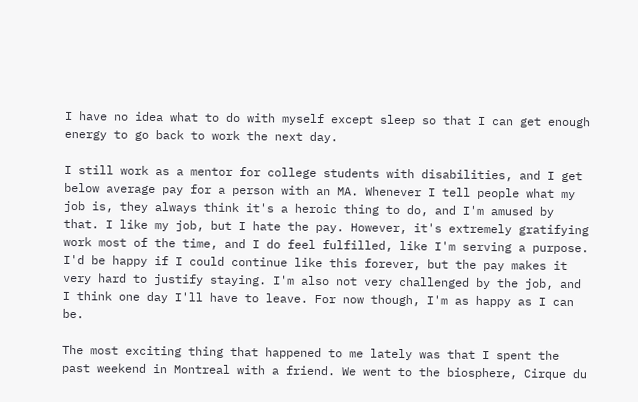I have no idea what to do with myself except sleep so that I can get enough energy to go back to work the next day.

I still work as a mentor for college students with disabilities, and I get below average pay for a person with an MA. Whenever I tell people what my job is, they always think it's a heroic thing to do, and I'm amused by that. I like my job, but I hate the pay. However, it's extremely gratifying work most of the time, and I do feel fulfilled, like I'm serving a purpose. I'd be happy if I could continue like this forever, but the pay makes it very hard to justify staying. I'm also not very challenged by the job, and I think one day I'll have to leave. For now though, I'm as happy as I can be.

The most exciting thing that happened to me lately was that I spent the past weekend in Montreal with a friend. We went to the biosphere, Cirque du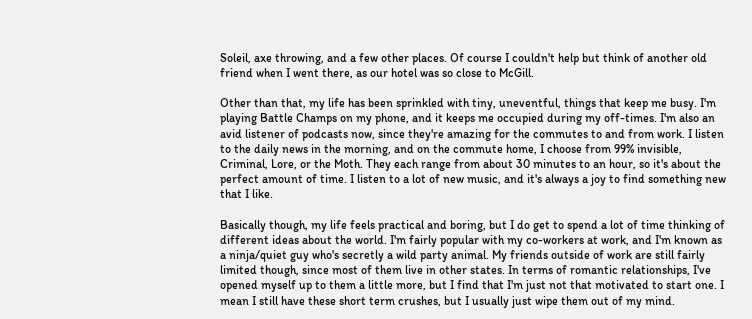Soleil, axe throwing, and a few other places. Of course I couldn't help but think of another old friend when I went there, as our hotel was so close to McGill.

Other than that, my life has been sprinkled with tiny, uneventful, things that keep me busy. I'm playing Battle Champs on my phone, and it keeps me occupied during my off-times. I'm also an avid listener of podcasts now, since they're amazing for the commutes to and from work. I listen to the daily news in the morning, and on the commute home, I choose from 99% invisible, Criminal, Lore, or the Moth. They each range from about 30 minutes to an hour, so it's about the perfect amount of time. I listen to a lot of new music, and it's always a joy to find something new that I like.

Basically though, my life feels practical and boring, but I do get to spend a lot of time thinking of different ideas about the world. I'm fairly popular with my co-workers at work, and I'm known as a ninja/quiet guy who's secretly a wild party animal. My friends outside of work are still fairly limited though, since most of them live in other states. In terms of romantic relationships, I've opened myself up to them a little more, but I find that I'm just not that motivated to start one. I mean I still have these short term crushes, but I usually just wipe them out of my mind.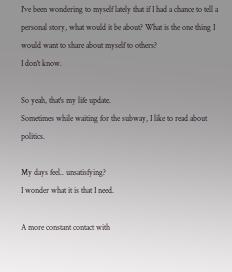I've been wondering to myself lately that if I had a chance to tell a personal story, what would it be about? What is the one thing I would want to share about myself to others?
I don't know.

So yeah, that's my life update.
Sometimes while waiting for the subway, I like to read about politics.

My days feel.. unsatisfying?
I wonder what it is that I need.

A more constant contact with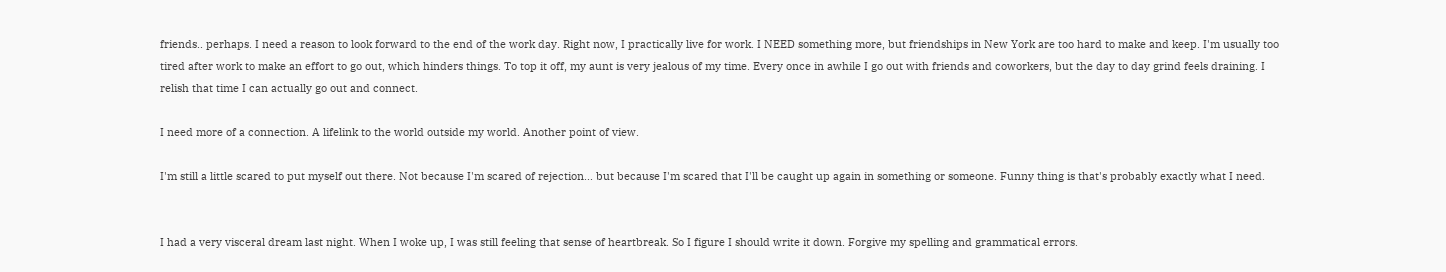friends.. perhaps. I need a reason to look forward to the end of the work day. Right now, I practically live for work. I NEED something more, but friendships in New York are too hard to make and keep. I'm usually too tired after work to make an effort to go out, which hinders things. To top it off, my aunt is very jealous of my time. Every once in awhile I go out with friends and coworkers, but the day to day grind feels draining. I relish that time I can actually go out and connect.

I need more of a connection. A lifelink to the world outside my world. Another point of view.

I'm still a little scared to put myself out there. Not because I'm scared of rejection... but because I'm scared that I'll be caught up again in something or someone. Funny thing is that's probably exactly what I need.


I had a very visceral dream last night. When I woke up, I was still feeling that sense of heartbreak. So I figure I should write it down. Forgive my spelling and grammatical errors.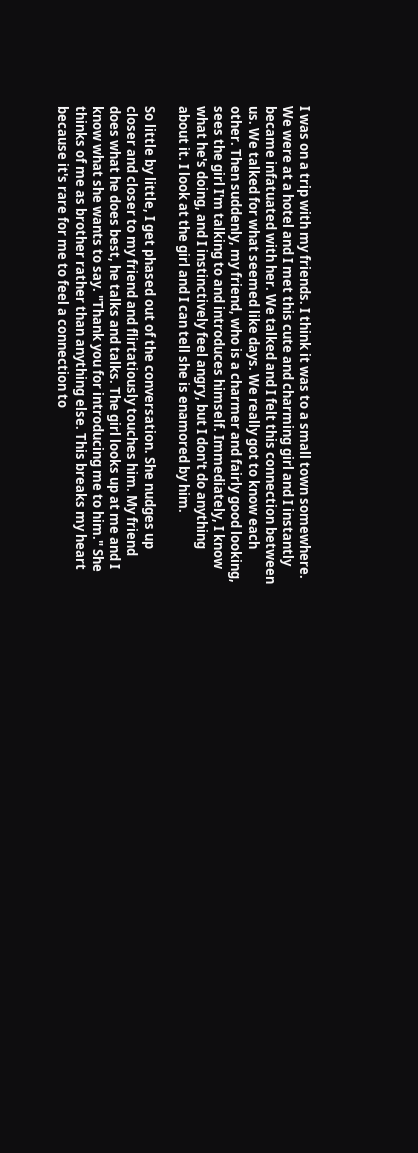I was on a trip with my friends. I think it was to a small town somewhere. We were at a hotel and I met this cute and charming girl and I instantly became infatuated with her. We talked and I felt this connection between us. We talked for what seemed like days. We really got to know each other. Then suddenly, my friend, who is a charmer and fairly good looking, sees the girl I'm talking to and introduces himself. Immediately, I know what he's doing, and I instinctively feel angry, but I don't do anything about it. I look at the girl and I can tell she is enamored by him.

So little by little, I get phased out of the conversation. She nudges up closer and closer to my friend and flirtatiously touches him. My friend does what he does best, he talks and talks. The girl looks up at me and I know what she wants to say. "Thank you for introducing me to him." She thinks of me as brother rather than anything else. This breaks my heart because it's rare for me to feel a connection to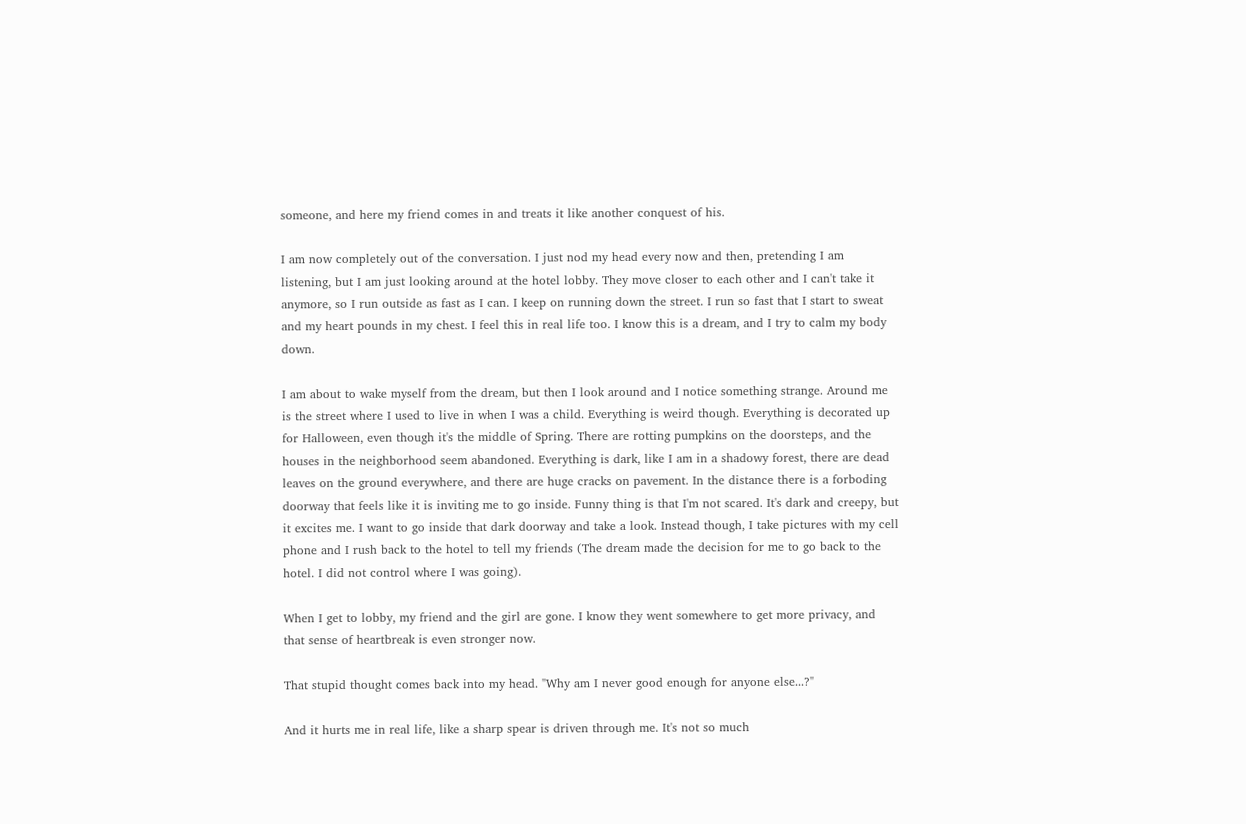someone, and here my friend comes in and treats it like another conquest of his.

I am now completely out of the conversation. I just nod my head every now and then, pretending I am listening, but I am just looking around at the hotel lobby. They move closer to each other and I can't take it anymore, so I run outside as fast as I can. I keep on running down the street. I run so fast that I start to sweat and my heart pounds in my chest. I feel this in real life too. I know this is a dream, and I try to calm my body down.

I am about to wake myself from the dream, but then I look around and I notice something strange. Around me is the street where I used to live in when I was a child. Everything is weird though. Everything is decorated up for Halloween, even though it's the middle of Spring. There are rotting pumpkins on the doorsteps, and the houses in the neighborhood seem abandoned. Everything is dark, like I am in a shadowy forest, there are dead leaves on the ground everywhere, and there are huge cracks on pavement. In the distance there is a forboding doorway that feels like it is inviting me to go inside. Funny thing is that I'm not scared. It's dark and creepy, but it excites me. I want to go inside that dark doorway and take a look. Instead though, I take pictures with my cell phone and I rush back to the hotel to tell my friends (The dream made the decision for me to go back to the hotel. I did not control where I was going).

When I get to lobby, my friend and the girl are gone. I know they went somewhere to get more privacy, and that sense of heartbreak is even stronger now.

That stupid thought comes back into my head. "Why am I never good enough for anyone else...?"

And it hurts me in real life, like a sharp spear is driven through me. It's not so much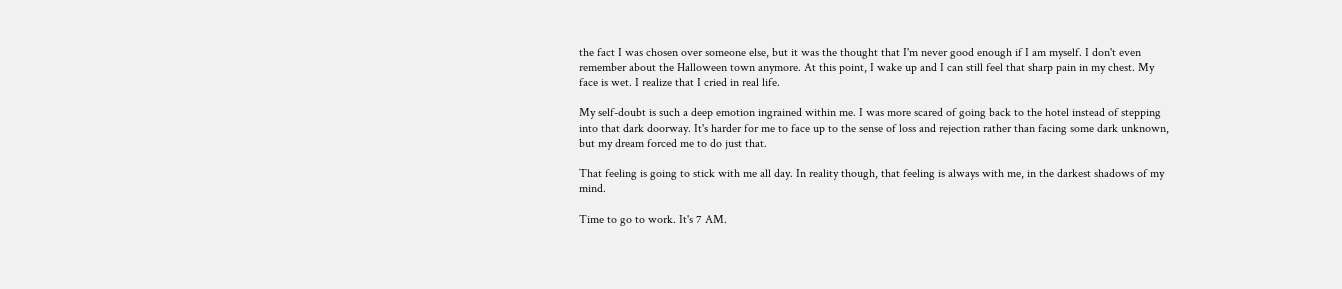the fact I was chosen over someone else, but it was the thought that I'm never good enough if I am myself. I don't even remember about the Halloween town anymore. At this point, I wake up and I can still feel that sharp pain in my chest. My face is wet. I realize that I cried in real life.

My self-doubt is such a deep emotion ingrained within me. I was more scared of going back to the hotel instead of stepping into that dark doorway. It's harder for me to face up to the sense of loss and rejection rather than facing some dark unknown, but my dream forced me to do just that.

That feeling is going to stick with me all day. In reality though, that feeling is always with me, in the darkest shadows of my mind.

Time to go to work. It's 7 AM.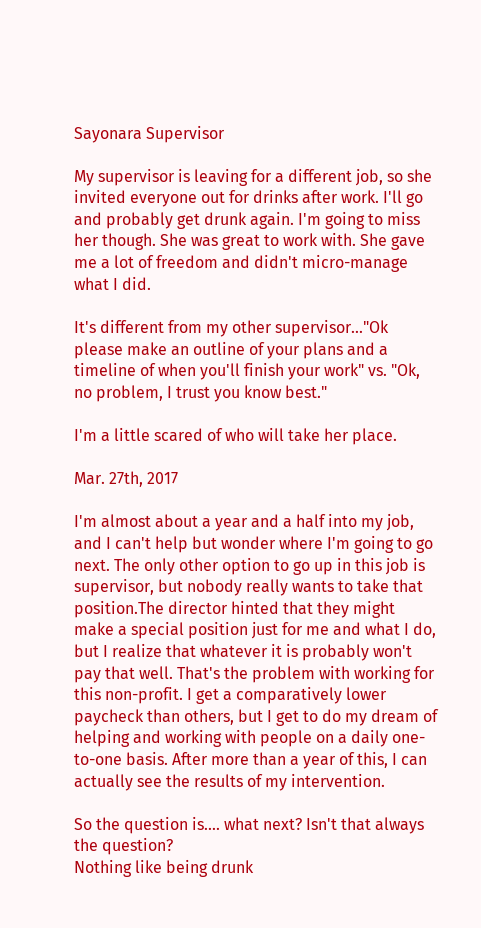Sayonara Supervisor

My supervisor is leaving for a different job, so she invited everyone out for drinks after work. I'll go and probably get drunk again. I'm going to miss her though. She was great to work with. She gave me a lot of freedom and didn't micro-manage what I did.

It's different from my other supervisor..."Ok please make an outline of your plans and a timeline of when you'll finish your work" vs. "Ok, no problem, I trust you know best."

I'm a little scared of who will take her place.

Mar. 27th, 2017

I'm almost about a year and a half into my job, and I can't help but wonder where I'm going to go next. The only other option to go up in this job is supervisor, but nobody really wants to take that position.The director hinted that they might make a special position just for me and what I do, but I realize that whatever it is probably won't pay that well. That's the problem with working for this non-profit. I get a comparatively lower paycheck than others, but I get to do my dream of helping and working with people on a daily one-to-one basis. After more than a year of this, I can actually see the results of my intervention.

So the question is.... what next? Isn't that always the question?
Nothing like being drunk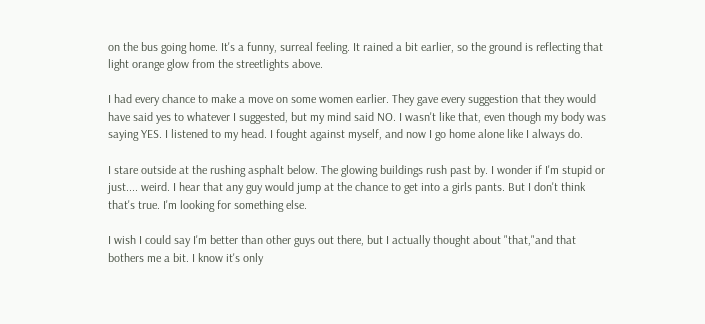on the bus going home. It's a funny, surreal feeling. It rained a bit earlier, so the ground is reflecting that light orange glow from the streetlights above.

I had every chance to make a move on some women earlier. They gave every suggestion that they would have said yes to whatever I suggested, but my mind said NO. I wasn't like that, even though my body was saying YES. I listened to my head. I fought against myself, and now I go home alone like I always do.

I stare outside at the rushing asphalt below. The glowing buildings rush past by. I wonder if I'm stupid or just.... weird. I hear that any guy would jump at the chance to get into a girls pants. But I don't think that's true. I'm looking for something else.

I wish I could say I'm better than other guys out there, but I actually thought about "that,"and that bothers me a bit. I know it's only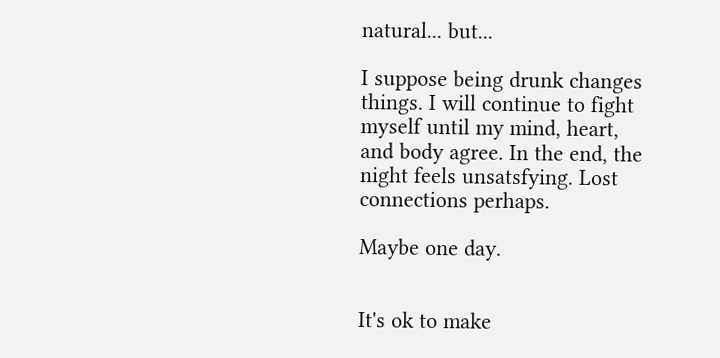natural... but...

I suppose being drunk changes things. I will continue to fight myself until my mind, heart, and body agree. In the end, the night feels unsatsfying. Lost connections perhaps.

Maybe one day.


It's ok to make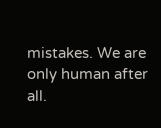mistakes. We are only human after all.